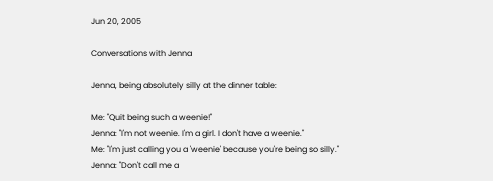Jun 20, 2005

Conversations with Jenna

Jenna, being absolutely silly at the dinner table:

Me: "Quit being such a weenie!"
Jenna: "I'm not weenie. I'm a girl. I don't have a weenie."
Me: "I'm just calling you a 'weenie' because you're being so silly."
Jenna: "Don't call me a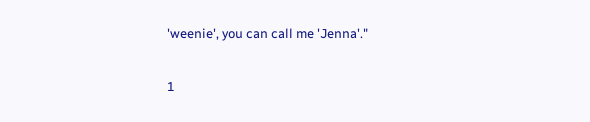'weenie', you can call me 'Jenna'."

1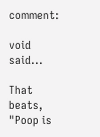comment:

void said...

That beats, "Poop is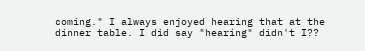coming." I always enjoyed hearing that at the dinner table. I did say "hearing" didn't I??